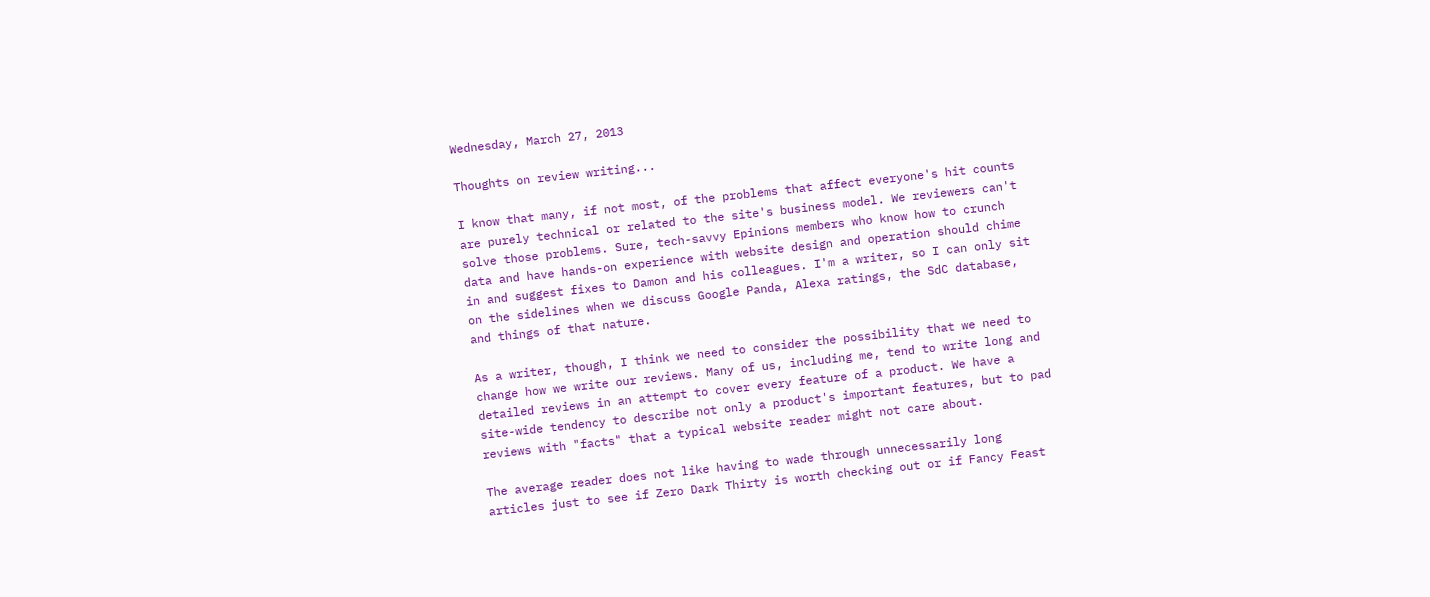Wednesday, March 27, 2013

Thoughts on review writing...

I know that many, if not most, of the problems that affect everyone's hit counts are purely technical or related to the site's business model. We reviewers can't solve those problems. Sure, tech-savvy Epinions members who know how to crunch data and have hands-on experience with website design and operation should chime in and suggest fixes to Damon and his colleagues. I'm a writer, so I can only sit on the sidelines when we discuss Google Panda, Alexa ratings, the SdC database, and things of that nature.

As a writer, though, I think we need to consider the possibility that we need to change how we write our reviews. Many of us, including me, tend to write long and detailed reviews in an attempt to cover every feature of a product. We have a site-wide tendency to describe not only a product's important features, but to pad reviews with "facts" that a typical website reader might not care about.

The average reader does not like having to wade through unnecessarily long articles just to see if Zero Dark Thirty is worth checking out or if Fancy Feast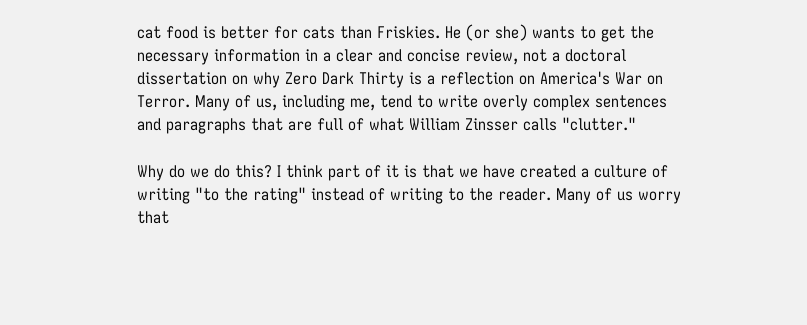cat food is better for cats than Friskies. He (or she) wants to get the necessary information in a clear and concise review, not a doctoral dissertation on why Zero Dark Thirty is a reflection on America's War on Terror. Many of us, including me, tend to write overly complex sentences and paragraphs that are full of what William Zinsser calls "clutter."

Why do we do this? I think part of it is that we have created a culture of writing "to the rating" instead of writing to the reader. Many of us worry that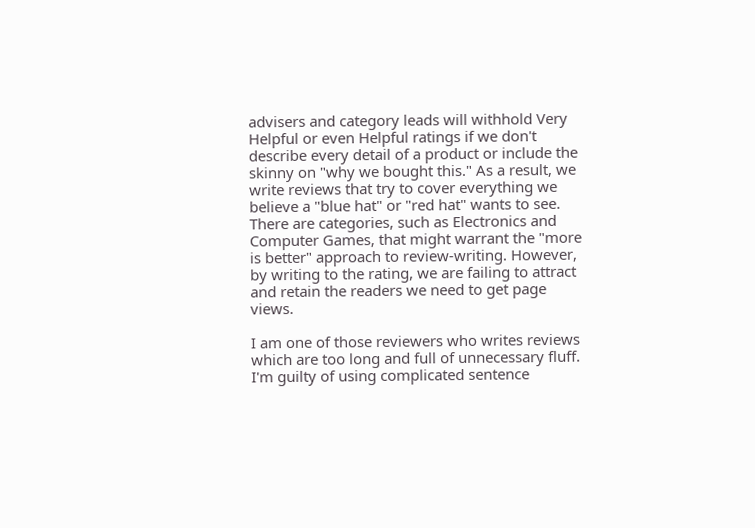advisers and category leads will withhold Very Helpful or even Helpful ratings if we don't describe every detail of a product or include the skinny on "why we bought this." As a result, we write reviews that try to cover everything we believe a "blue hat" or "red hat" wants to see. There are categories, such as Electronics and Computer Games, that might warrant the "more is better" approach to review-writing. However, by writing to the rating, we are failing to attract and retain the readers we need to get page views.

I am one of those reviewers who writes reviews which are too long and full of unnecessary fluff. I'm guilty of using complicated sentence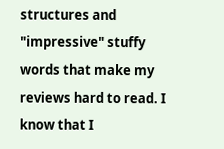structures and "impressive" stuffy words that make my reviews hard to read. I know that I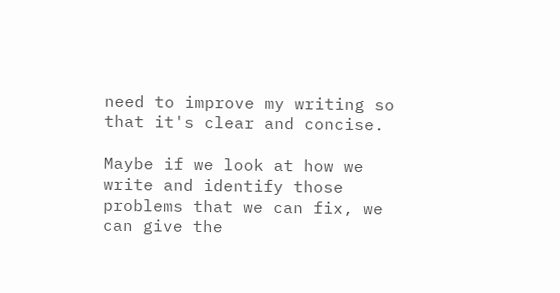need to improve my writing so that it's clear and concise.

Maybe if we look at how we write and identify those problems that we can fix, we can give the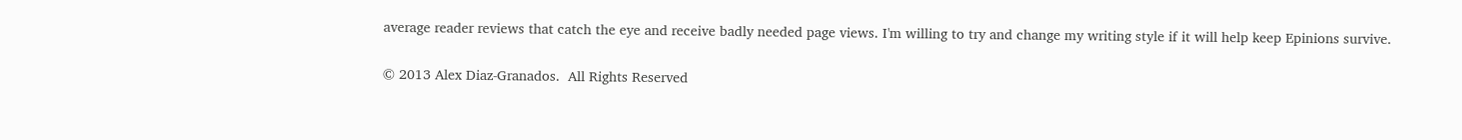average reader reviews that catch the eye and receive badly needed page views. I'm willing to try and change my writing style if it will help keep Epinions survive.

© 2013 Alex Diaz-Granados.  All Rights Reserved